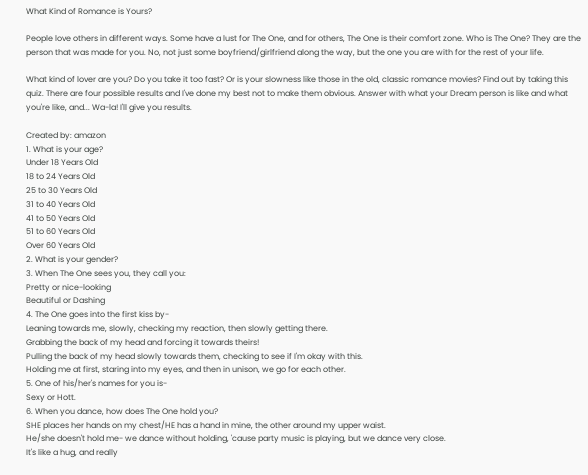What Kind of Romance is Yours?

People love others in different ways. Some have a lust for The One, and for others, The One is their comfort zone. Who is The One? They are the person that was made for you. No, not just some boyfriend/girlfriend along the way, but the one you are with for the rest of your life.

What kind of lover are you? Do you take it too fast? Or is your slowness like those in the old, classic romance movies? Find out by taking this quiz. There are four possible results and I've done my best not to make them obvious. Answer with what your Dream person is like and what you're like, and... Wa-la! I'll give you results.

Created by: amazon
1. What is your age?
Under 18 Years Old
18 to 24 Years Old
25 to 30 Years Old
31 to 40 Years Old
41 to 50 Years Old
51 to 60 Years Old
Over 60 Years Old
2. What is your gender?
3. When The One sees you, they call you:
Pretty or nice-looking
Beautiful or Dashing
4. The One goes into the first kiss by-
Leaning towards me, slowly, checking my reaction, then slowly getting there.
Grabbing the back of my head and forcing it towards theirs!
Pulling the back of my head slowly towards them, checking to see if I'm okay with this.
Holding me at first, staring into my eyes, and then in unison, we go for each other.
5. One of his/her's names for you is-
Sexy or Hott.
6. When you dance, how does The One hold you?
SHE places her hands on my chest/HE has a hand in mine, the other around my upper waist.
He/she doesn't hold me- we dance without holding, 'cause party music is playing, but we dance very close.
It's like a hug, and really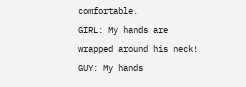comfortable.
GIRL: My hands are wrapped around his neck! GUY: My hands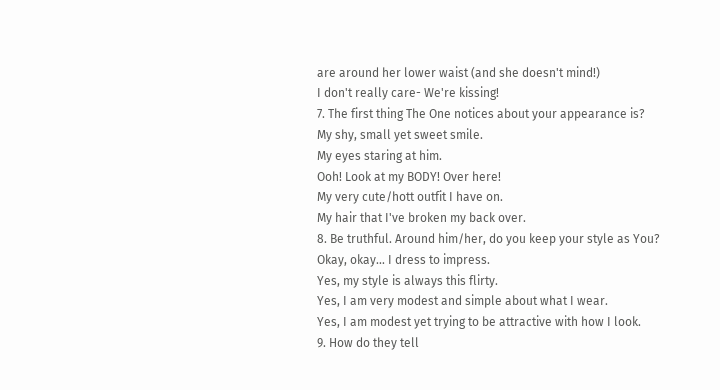are around her lower waist (and she doesn't mind!)
I don't really care- We're kissing!
7. The first thing The One notices about your appearance is?
My shy, small yet sweet smile.
My eyes staring at him.
Ooh! Look at my BODY! Over here!
My very cute/hott outfit I have on.
My hair that I've broken my back over.
8. Be truthful. Around him/her, do you keep your style as You?
Okay, okay... I dress to impress.
Yes, my style is always this flirty.
Yes, I am very modest and simple about what I wear.
Yes, I am modest yet trying to be attractive with how I look.
9. How do they tell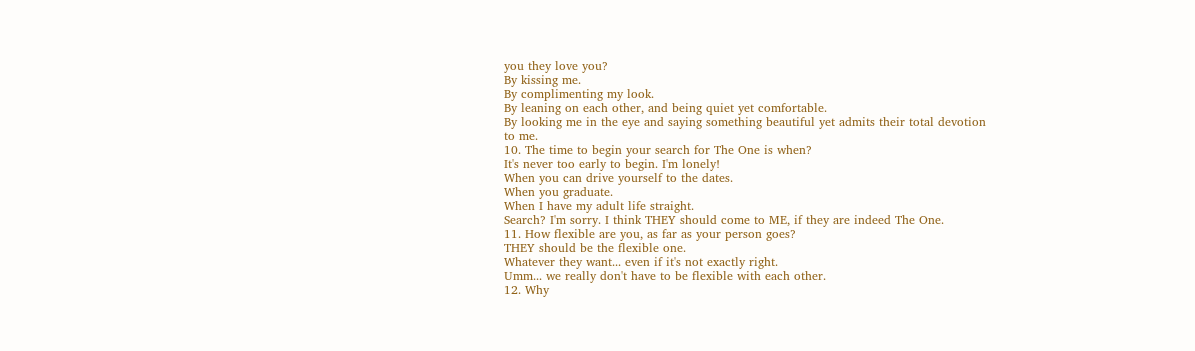you they love you?
By kissing me.
By complimenting my look.
By leaning on each other, and being quiet yet comfortable.
By looking me in the eye and saying something beautiful yet admits their total devotion to me.
10. The time to begin your search for The One is when?
It's never too early to begin. I'm lonely!
When you can drive yourself to the dates.
When you graduate.
When I have my adult life straight.
Search? I'm sorry. I think THEY should come to ME, if they are indeed The One.
11. How flexible are you, as far as your person goes?
THEY should be the flexible one.
Whatever they want... even if it's not exactly right.
Umm... we really don't have to be flexible with each other.
12. Why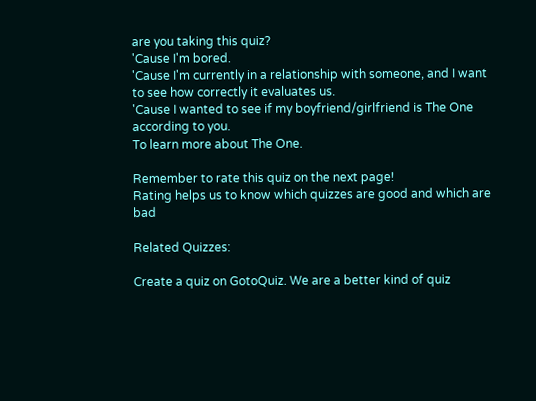are you taking this quiz?
'Cause I'm bored.
'Cause I'm currently in a relationship with someone, and I want to see how correctly it evaluates us.
'Cause I wanted to see if my boyfriend/girlfriend is The One according to you.
To learn more about The One.

Remember to rate this quiz on the next page!
Rating helps us to know which quizzes are good and which are bad

Related Quizzes:

Create a quiz on GotoQuiz. We are a better kind of quiz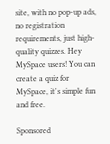site, with no pop-up ads, no registration requirements, just high-quality quizzes. Hey MySpace users! You can create a quiz for MySpace, it's simple fun and free.

Sponsored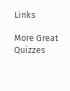Links

More Great Quizzes